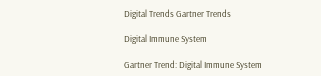Digital Trends Gartner Trends

Digital Immune System

Gartner Trend: Digital Immune System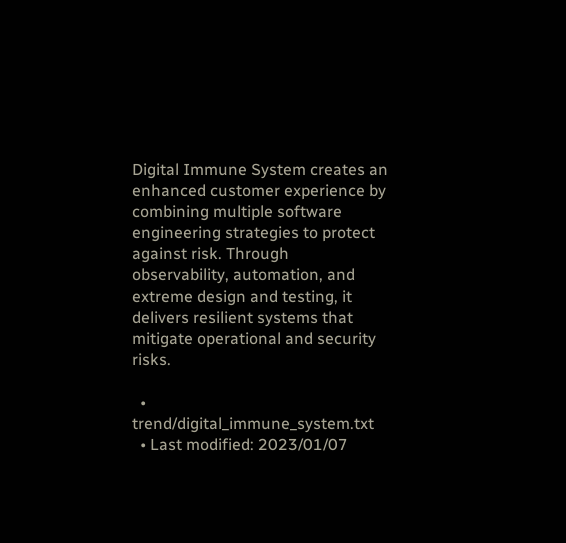Digital Immune System creates an enhanced customer experience by combining multiple software engineering strategies to protect against risk. Through observability, automation, and extreme design and testing, it delivers resilient systems that mitigate operational and security risks.

  • trend/digital_immune_system.txt
  • Last modified: 2023/01/07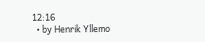12:16
  • by Henrik Yllemo